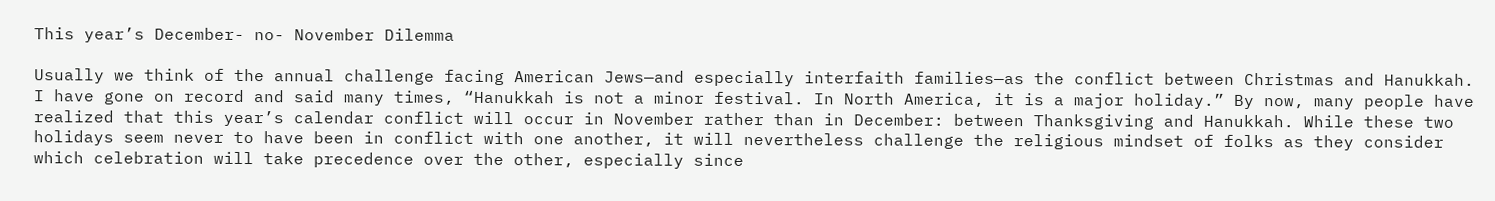This year’s December- no- November Dilemma

Usually we think of the annual challenge facing American Jews—and especially interfaith families—as the conflict between Christmas and Hanukkah. I have gone on record and said many times, “Hanukkah is not a minor festival. In North America, it is a major holiday.” By now, many people have realized that this year’s calendar conflict will occur in November rather than in December: between Thanksgiving and Hanukkah. While these two holidays seem never to have been in conflict with one another, it will nevertheless challenge the religious mindset of folks as they consider which celebration will take precedence over the other, especially since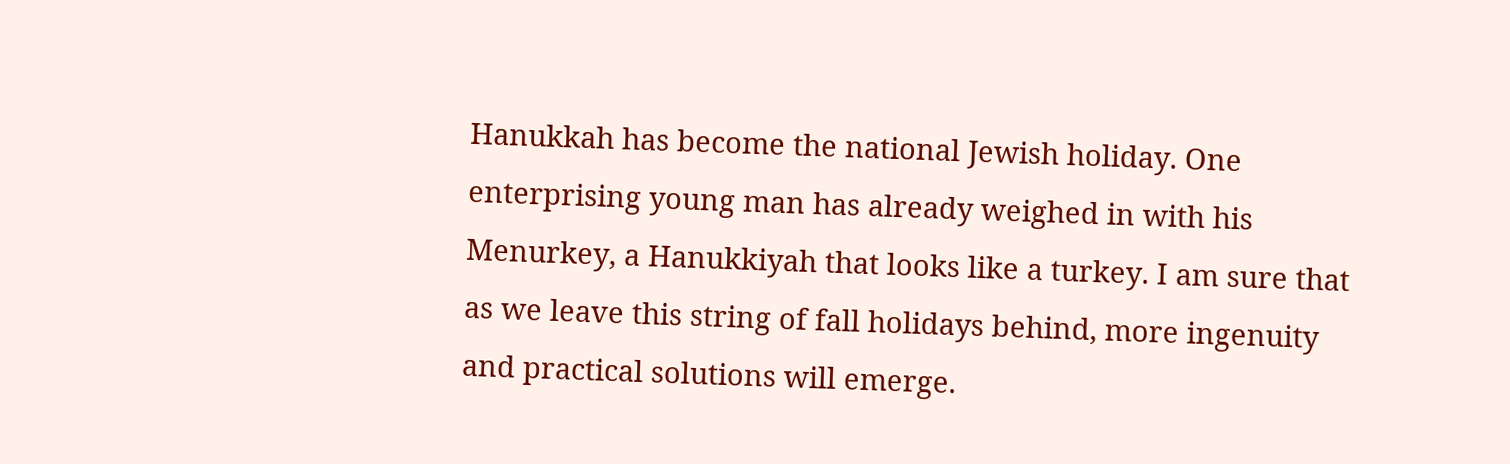Hanukkah has become the national Jewish holiday. One enterprising young man has already weighed in with his Menurkey, a Hanukkiyah that looks like a turkey. I am sure that as we leave this string of fall holidays behind, more ingenuity and practical solutions will emerge.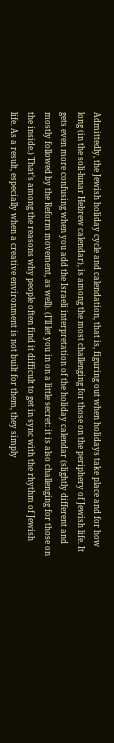Admittedly, the Jewish holiday cycle and calendation, that is, figuring out when holidays take place and for how long (in the soli-lunar Hebrew calendar), is among the most challenging for those on the periphery of Jewish life. It gets even more confusing when you add the Israeli interpretation of the holiday calendar (slightly different and mostly followed by the Reform movement, as well). (I’ll let you in on a little secret: it is also challenging for those on the inside.) That’s among the reasons why people often find it difficult to get in sync with the rhythm of Jewish life. As a result, especially when a creative environment is not built for them, they simply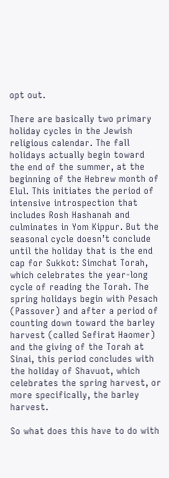opt out.

There are basically two primary holiday cycles in the Jewish religious calendar. The fall holidays actually begin toward the end of the summer, at the beginning of the Hebrew month of Elul. This initiates the period of intensive introspection that includes Rosh Hashanah and culminates in Yom Kippur. But the seasonal cycle doesn’t conclude until the holiday that is the end cap for Sukkot: Simchat Torah, which celebrates the year-long cycle of reading the Torah. The spring holidays begin with Pesach (Passover) and after a period of counting down toward the barley harvest (called Sefirat Haomer) and the giving of the Torah at Sinai, this period concludes with the holiday of Shavuot, which celebrates the spring harvest, or more specifically, the barley harvest.

So what does this have to do with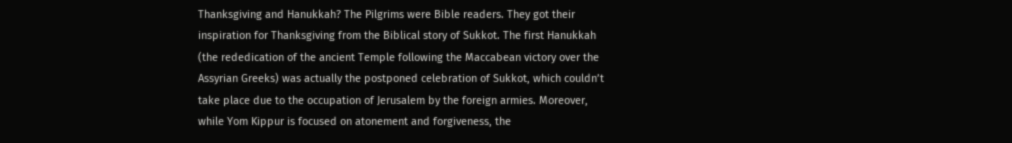Thanksgiving and Hanukkah? The Pilgrims were Bible readers. They got their inspiration for Thanksgiving from the Biblical story of Sukkot. The first Hanukkah (the rededication of the ancient Temple following the Maccabean victory over the Assyrian Greeks) was actually the postponed celebration of Sukkot, which couldn’t take place due to the occupation of Jerusalem by the foreign armies. Moreover, while Yom Kippur is focused on atonement and forgiveness, the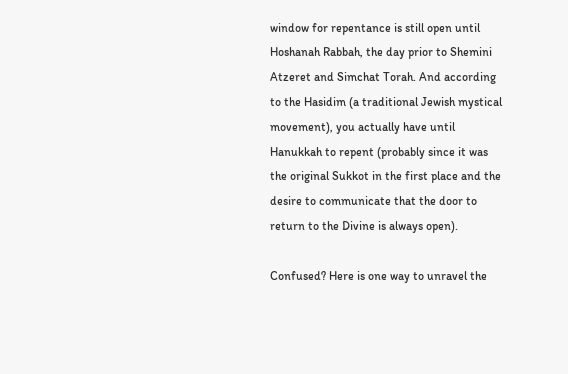window for repentance is still open until Hoshanah Rabbah, the day prior to Shemini Atzeret and Simchat Torah. And according to the Hasidim (a traditional Jewish mystical movement), you actually have until Hanukkah to repent (probably since it was the original Sukkot in the first place and the desire to communicate that the door to return to the Divine is always open).

Confused? Here is one way to unravel the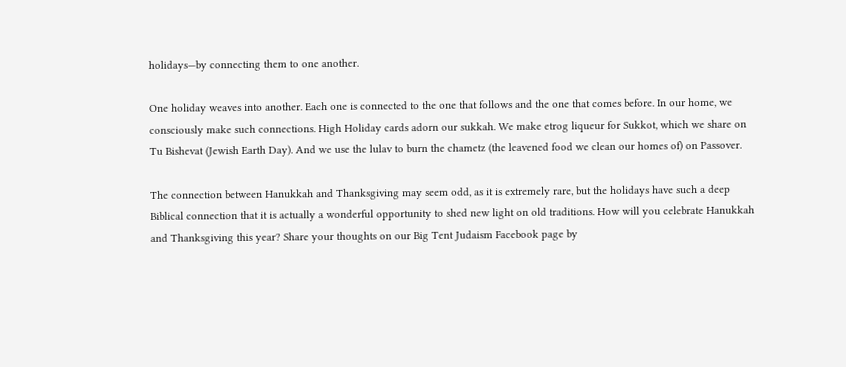holidays—by connecting them to one another.

One holiday weaves into another. Each one is connected to the one that follows and the one that comes before. In our home, we consciously make such connections. High Holiday cards adorn our sukkah. We make etrog liqueur for Sukkot, which we share on Tu Bishevat (Jewish Earth Day). And we use the lulav to burn the chametz (the leavened food we clean our homes of) on Passover.

The connection between Hanukkah and Thanksgiving may seem odd, as it is extremely rare, but the holidays have such a deep Biblical connection that it is actually a wonderful opportunity to shed new light on old traditions. How will you celebrate Hanukkah and Thanksgiving this year? Share your thoughts on our Big Tent Judaism Facebook page by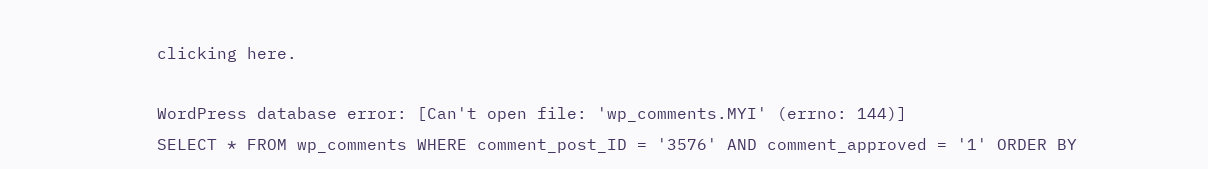clicking here.

WordPress database error: [Can't open file: 'wp_comments.MYI' (errno: 144)]
SELECT * FROM wp_comments WHERE comment_post_ID = '3576' AND comment_approved = '1' ORDER BY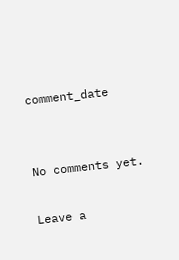comment_date


No comments yet.

Leave a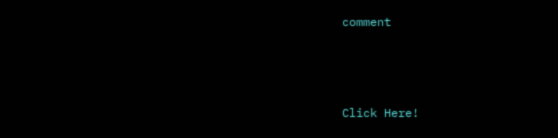comment



Click Here!